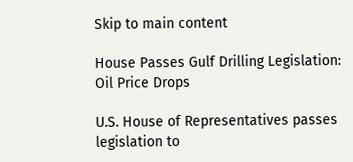Skip to main content

House Passes Gulf Drilling Legislation: Oil Price Drops

U.S. House of Representatives passes legislation to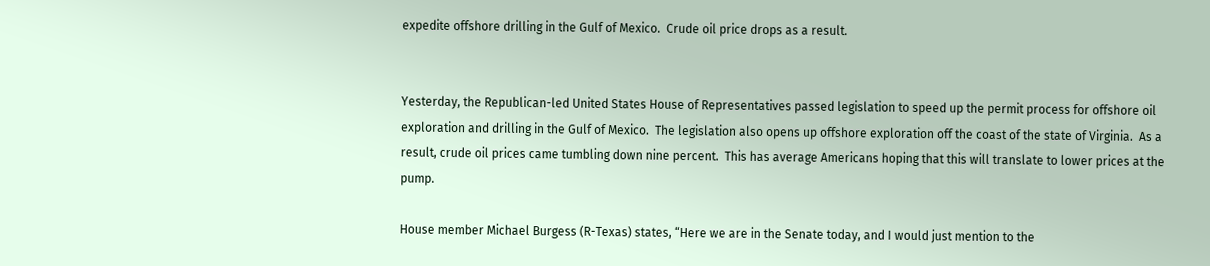expedite offshore drilling in the Gulf of Mexico.  Crude oil price drops as a result.


Yesterday, the Republican-led United States House of Representatives passed legislation to speed up the permit process for offshore oil exploration and drilling in the Gulf of Mexico.  The legislation also opens up offshore exploration off the coast of the state of Virginia.  As a result, crude oil prices came tumbling down nine percent.  This has average Americans hoping that this will translate to lower prices at the pump.

House member Michael Burgess (R-Texas) states, “Here we are in the Senate today, and I would just mention to the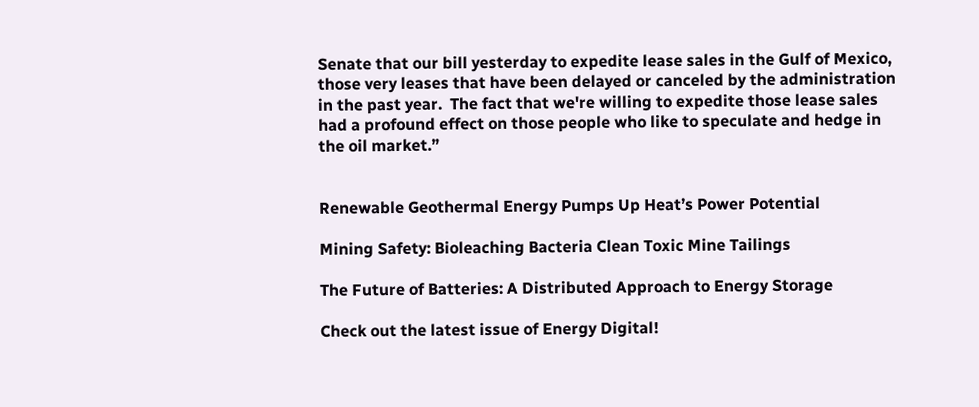Senate that our bill yesterday to expedite lease sales in the Gulf of Mexico, those very leases that have been delayed or canceled by the administration in the past year.  The fact that we're willing to expedite those lease sales had a profound effect on those people who like to speculate and hedge in the oil market.”


Renewable Geothermal Energy Pumps Up Heat’s Power Potential

Mining Safety: Bioleaching Bacteria Clean Toxic Mine Tailings

The Future of Batteries: A Distributed Approach to Energy Storage

Check out the latest issue of Energy Digital!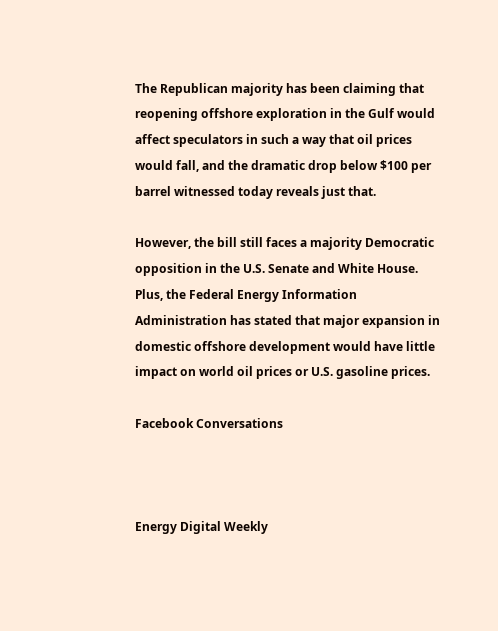The Republican majority has been claiming that reopening offshore exploration in the Gulf would affect speculators in such a way that oil prices would fall, and the dramatic drop below $100 per barrel witnessed today reveals just that.

However, the bill still faces a majority Democratic opposition in the U.S. Senate and White House.  Plus, the Federal Energy Information Administration has stated that major expansion in domestic offshore development would have little impact on world oil prices or U.S. gasoline prices.

Facebook Conversations



Energy Digital Weekly